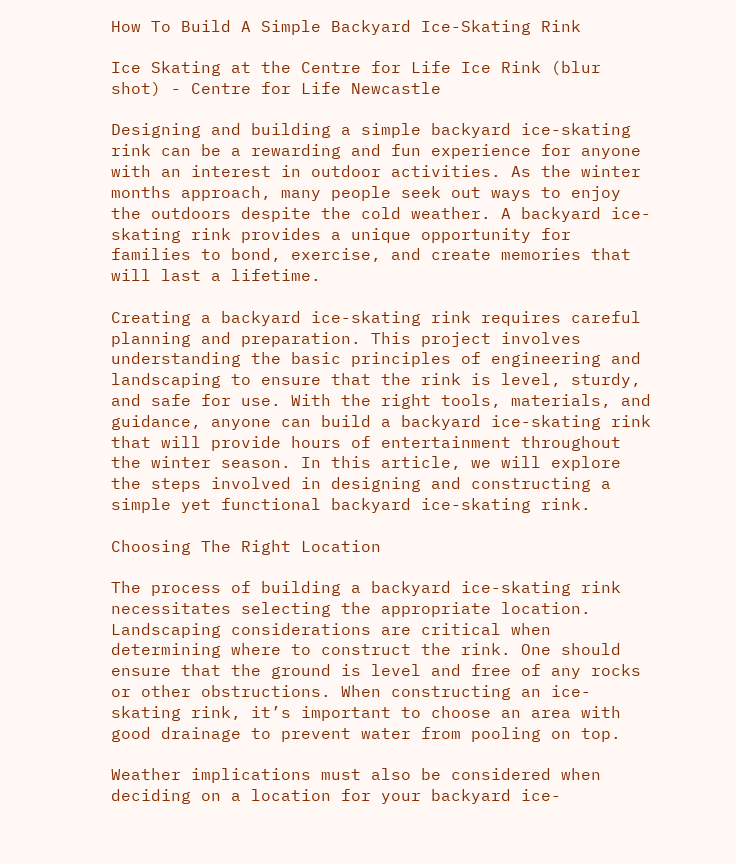How To Build A Simple Backyard Ice-Skating Rink

Ice Skating at the Centre for Life Ice Rink (blur shot) - Centre for Life Newcastle

Designing and building a simple backyard ice-skating rink can be a rewarding and fun experience for anyone with an interest in outdoor activities. As the winter months approach, many people seek out ways to enjoy the outdoors despite the cold weather. A backyard ice-skating rink provides a unique opportunity for families to bond, exercise, and create memories that will last a lifetime.

Creating a backyard ice-skating rink requires careful planning and preparation. This project involves understanding the basic principles of engineering and landscaping to ensure that the rink is level, sturdy, and safe for use. With the right tools, materials, and guidance, anyone can build a backyard ice-skating rink that will provide hours of entertainment throughout the winter season. In this article, we will explore the steps involved in designing and constructing a simple yet functional backyard ice-skating rink.

Choosing The Right Location

The process of building a backyard ice-skating rink necessitates selecting the appropriate location. Landscaping considerations are critical when determining where to construct the rink. One should ensure that the ground is level and free of any rocks or other obstructions. When constructing an ice-skating rink, it’s important to choose an area with good drainage to prevent water from pooling on top.

Weather implications must also be considered when deciding on a location for your backyard ice-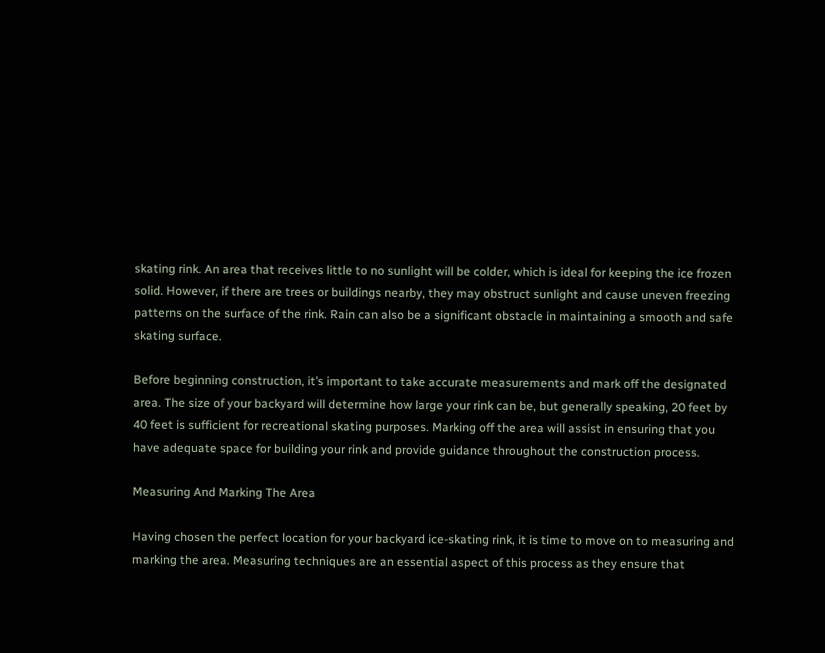skating rink. An area that receives little to no sunlight will be colder, which is ideal for keeping the ice frozen solid. However, if there are trees or buildings nearby, they may obstruct sunlight and cause uneven freezing patterns on the surface of the rink. Rain can also be a significant obstacle in maintaining a smooth and safe skating surface.

Before beginning construction, it’s important to take accurate measurements and mark off the designated area. The size of your backyard will determine how large your rink can be, but generally speaking, 20 feet by 40 feet is sufficient for recreational skating purposes. Marking off the area will assist in ensuring that you have adequate space for building your rink and provide guidance throughout the construction process.

Measuring And Marking The Area

Having chosen the perfect location for your backyard ice-skating rink, it is time to move on to measuring and marking the area. Measuring techniques are an essential aspect of this process as they ensure that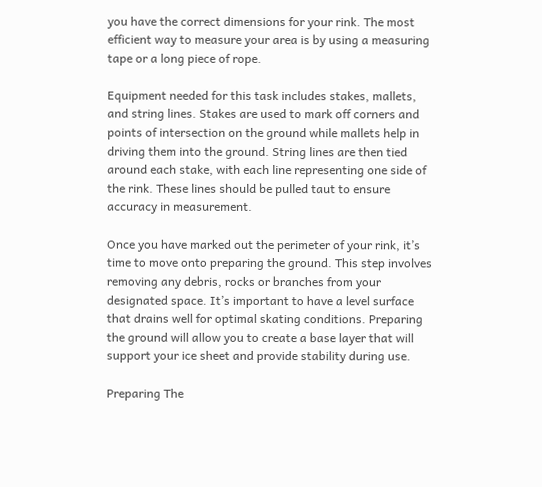you have the correct dimensions for your rink. The most efficient way to measure your area is by using a measuring tape or a long piece of rope.

Equipment needed for this task includes stakes, mallets, and string lines. Stakes are used to mark off corners and points of intersection on the ground while mallets help in driving them into the ground. String lines are then tied around each stake, with each line representing one side of the rink. These lines should be pulled taut to ensure accuracy in measurement.

Once you have marked out the perimeter of your rink, it’s time to move onto preparing the ground. This step involves removing any debris, rocks or branches from your designated space. It’s important to have a level surface that drains well for optimal skating conditions. Preparing the ground will allow you to create a base layer that will support your ice sheet and provide stability during use.

Preparing The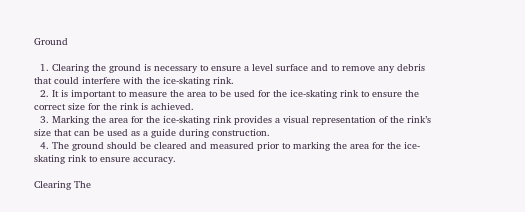Ground

  1. Clearing the ground is necessary to ensure a level surface and to remove any debris that could interfere with the ice-skating rink.
  2. It is important to measure the area to be used for the ice-skating rink to ensure the correct size for the rink is achieved.
  3. Marking the area for the ice-skating rink provides a visual representation of the rink’s size that can be used as a guide during construction.
  4. The ground should be cleared and measured prior to marking the area for the ice-skating rink to ensure accuracy.

Clearing The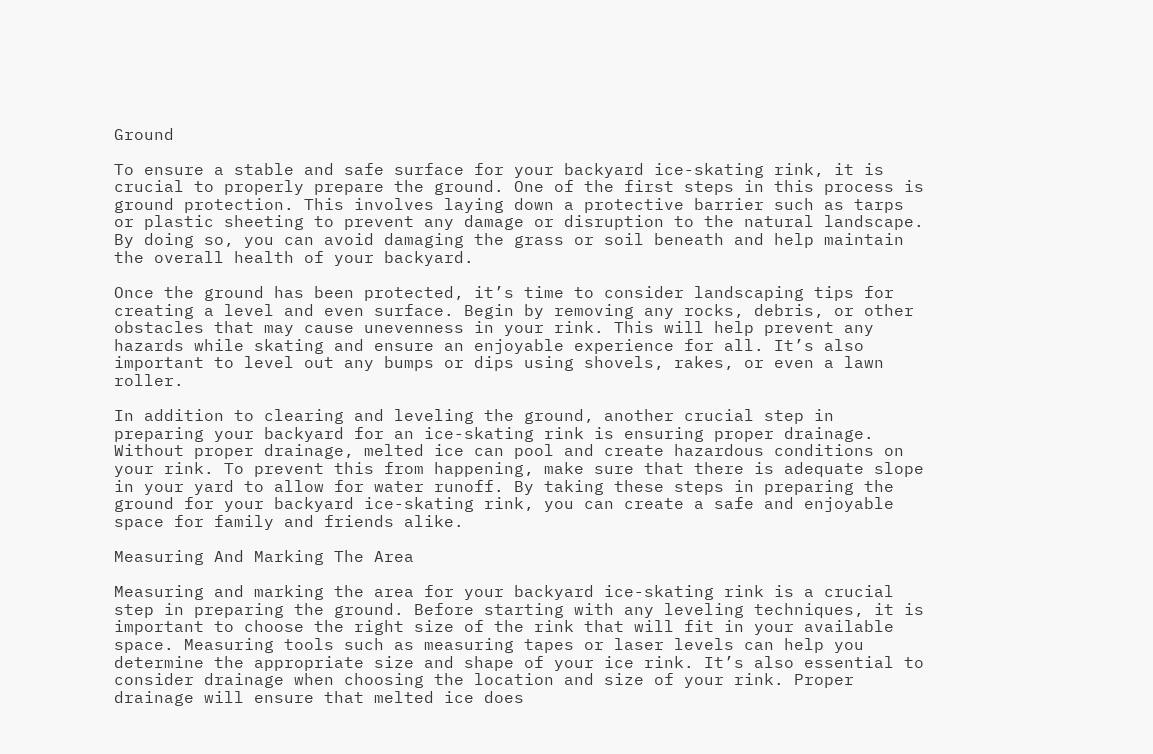Ground

To ensure a stable and safe surface for your backyard ice-skating rink, it is crucial to properly prepare the ground. One of the first steps in this process is ground protection. This involves laying down a protective barrier such as tarps or plastic sheeting to prevent any damage or disruption to the natural landscape. By doing so, you can avoid damaging the grass or soil beneath and help maintain the overall health of your backyard.

Once the ground has been protected, it’s time to consider landscaping tips for creating a level and even surface. Begin by removing any rocks, debris, or other obstacles that may cause unevenness in your rink. This will help prevent any hazards while skating and ensure an enjoyable experience for all. It’s also important to level out any bumps or dips using shovels, rakes, or even a lawn roller.

In addition to clearing and leveling the ground, another crucial step in preparing your backyard for an ice-skating rink is ensuring proper drainage. Without proper drainage, melted ice can pool and create hazardous conditions on your rink. To prevent this from happening, make sure that there is adequate slope in your yard to allow for water runoff. By taking these steps in preparing the ground for your backyard ice-skating rink, you can create a safe and enjoyable space for family and friends alike.

Measuring And Marking The Area

Measuring and marking the area for your backyard ice-skating rink is a crucial step in preparing the ground. Before starting with any leveling techniques, it is important to choose the right size of the rink that will fit in your available space. Measuring tools such as measuring tapes or laser levels can help you determine the appropriate size and shape of your ice rink. It’s also essential to consider drainage when choosing the location and size of your rink. Proper drainage will ensure that melted ice does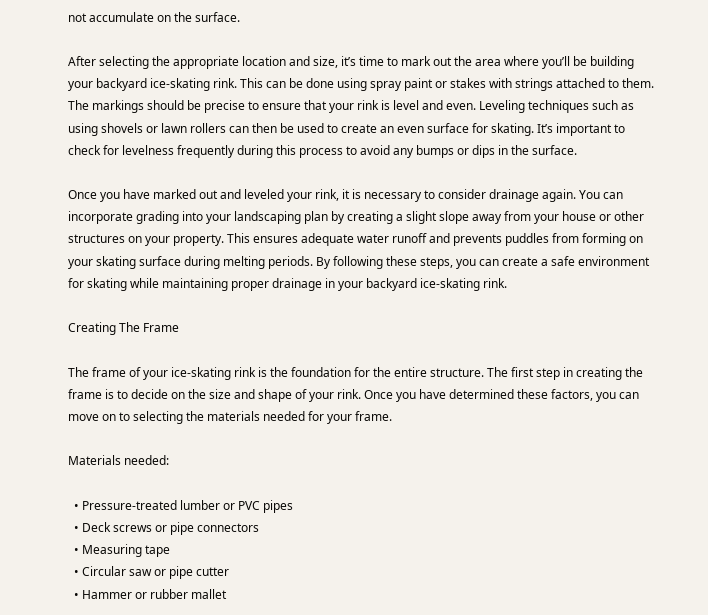not accumulate on the surface.

After selecting the appropriate location and size, it’s time to mark out the area where you’ll be building your backyard ice-skating rink. This can be done using spray paint or stakes with strings attached to them. The markings should be precise to ensure that your rink is level and even. Leveling techniques such as using shovels or lawn rollers can then be used to create an even surface for skating. It’s important to check for levelness frequently during this process to avoid any bumps or dips in the surface.

Once you have marked out and leveled your rink, it is necessary to consider drainage again. You can incorporate grading into your landscaping plan by creating a slight slope away from your house or other structures on your property. This ensures adequate water runoff and prevents puddles from forming on your skating surface during melting periods. By following these steps, you can create a safe environment for skating while maintaining proper drainage in your backyard ice-skating rink.

Creating The Frame

The frame of your ice-skating rink is the foundation for the entire structure. The first step in creating the frame is to decide on the size and shape of your rink. Once you have determined these factors, you can move on to selecting the materials needed for your frame.

Materials needed:

  • Pressure-treated lumber or PVC pipes
  • Deck screws or pipe connectors
  • Measuring tape
  • Circular saw or pipe cutter
  • Hammer or rubber mallet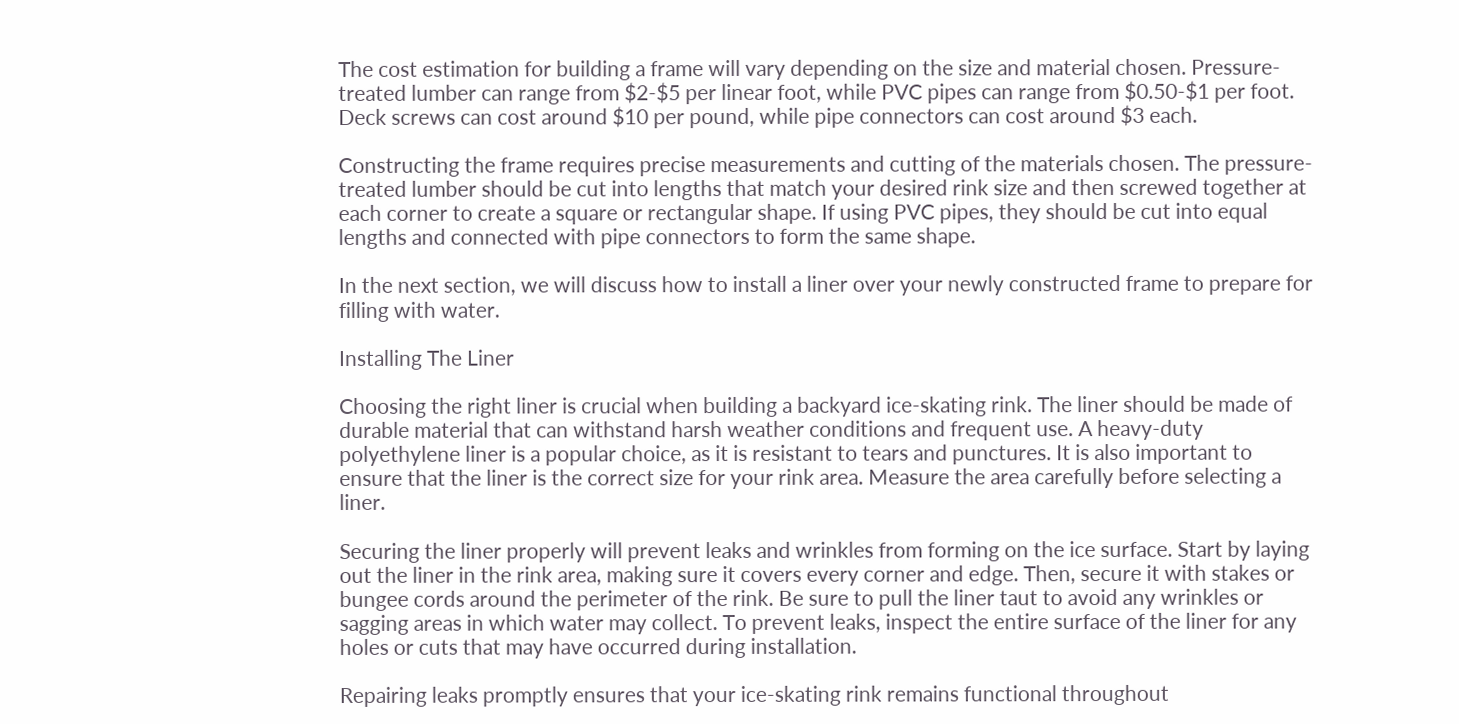The cost estimation for building a frame will vary depending on the size and material chosen. Pressure-treated lumber can range from $2-$5 per linear foot, while PVC pipes can range from $0.50-$1 per foot. Deck screws can cost around $10 per pound, while pipe connectors can cost around $3 each.

Constructing the frame requires precise measurements and cutting of the materials chosen. The pressure-treated lumber should be cut into lengths that match your desired rink size and then screwed together at each corner to create a square or rectangular shape. If using PVC pipes, they should be cut into equal lengths and connected with pipe connectors to form the same shape.

In the next section, we will discuss how to install a liner over your newly constructed frame to prepare for filling with water.

Installing The Liner

Choosing the right liner is crucial when building a backyard ice-skating rink. The liner should be made of durable material that can withstand harsh weather conditions and frequent use. A heavy-duty polyethylene liner is a popular choice, as it is resistant to tears and punctures. It is also important to ensure that the liner is the correct size for your rink area. Measure the area carefully before selecting a liner.

Securing the liner properly will prevent leaks and wrinkles from forming on the ice surface. Start by laying out the liner in the rink area, making sure it covers every corner and edge. Then, secure it with stakes or bungee cords around the perimeter of the rink. Be sure to pull the liner taut to avoid any wrinkles or sagging areas in which water may collect. To prevent leaks, inspect the entire surface of the liner for any holes or cuts that may have occurred during installation.

Repairing leaks promptly ensures that your ice-skating rink remains functional throughout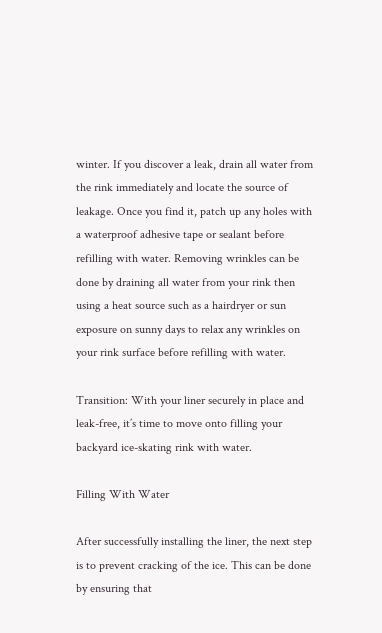winter. If you discover a leak, drain all water from the rink immediately and locate the source of leakage. Once you find it, patch up any holes with a waterproof adhesive tape or sealant before refilling with water. Removing wrinkles can be done by draining all water from your rink then using a heat source such as a hairdryer or sun exposure on sunny days to relax any wrinkles on your rink surface before refilling with water.

Transition: With your liner securely in place and leak-free, it’s time to move onto filling your backyard ice-skating rink with water.

Filling With Water

After successfully installing the liner, the next step is to prevent cracking of the ice. This can be done by ensuring that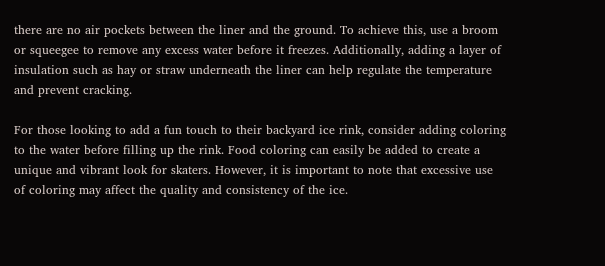there are no air pockets between the liner and the ground. To achieve this, use a broom or squeegee to remove any excess water before it freezes. Additionally, adding a layer of insulation such as hay or straw underneath the liner can help regulate the temperature and prevent cracking.

For those looking to add a fun touch to their backyard ice rink, consider adding coloring to the water before filling up the rink. Food coloring can easily be added to create a unique and vibrant look for skaters. However, it is important to note that excessive use of coloring may affect the quality and consistency of the ice.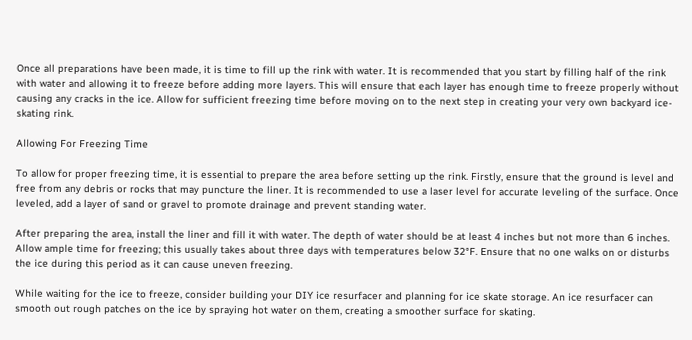Once all preparations have been made, it is time to fill up the rink with water. It is recommended that you start by filling half of the rink with water and allowing it to freeze before adding more layers. This will ensure that each layer has enough time to freeze properly without causing any cracks in the ice. Allow for sufficient freezing time before moving on to the next step in creating your very own backyard ice-skating rink.

Allowing For Freezing Time

To allow for proper freezing time, it is essential to prepare the area before setting up the rink. Firstly, ensure that the ground is level and free from any debris or rocks that may puncture the liner. It is recommended to use a laser level for accurate leveling of the surface. Once leveled, add a layer of sand or gravel to promote drainage and prevent standing water.

After preparing the area, install the liner and fill it with water. The depth of water should be at least 4 inches but not more than 6 inches. Allow ample time for freezing; this usually takes about three days with temperatures below 32°F. Ensure that no one walks on or disturbs the ice during this period as it can cause uneven freezing.

While waiting for the ice to freeze, consider building your DIY ice resurfacer and planning for ice skate storage. An ice resurfacer can smooth out rough patches on the ice by spraying hot water on them, creating a smoother surface for skating.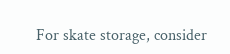For skate storage, consider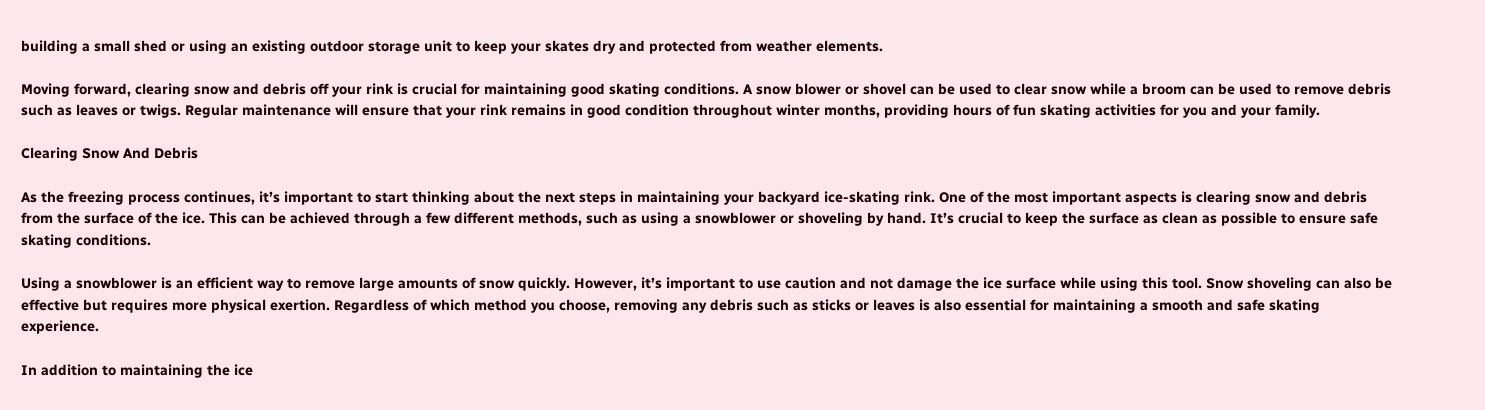building a small shed or using an existing outdoor storage unit to keep your skates dry and protected from weather elements.

Moving forward, clearing snow and debris off your rink is crucial for maintaining good skating conditions. A snow blower or shovel can be used to clear snow while a broom can be used to remove debris such as leaves or twigs. Regular maintenance will ensure that your rink remains in good condition throughout winter months, providing hours of fun skating activities for you and your family.

Clearing Snow And Debris

As the freezing process continues, it’s important to start thinking about the next steps in maintaining your backyard ice-skating rink. One of the most important aspects is clearing snow and debris from the surface of the ice. This can be achieved through a few different methods, such as using a snowblower or shoveling by hand. It’s crucial to keep the surface as clean as possible to ensure safe skating conditions.

Using a snowblower is an efficient way to remove large amounts of snow quickly. However, it’s important to use caution and not damage the ice surface while using this tool. Snow shoveling can also be effective but requires more physical exertion. Regardless of which method you choose, removing any debris such as sticks or leaves is also essential for maintaining a smooth and safe skating experience.

In addition to maintaining the ice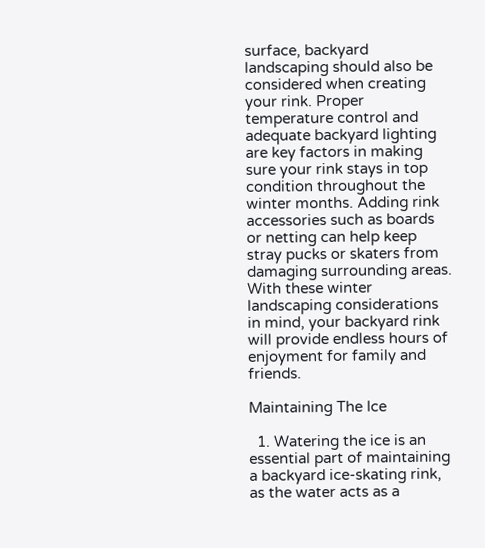surface, backyard landscaping should also be considered when creating your rink. Proper temperature control and adequate backyard lighting are key factors in making sure your rink stays in top condition throughout the winter months. Adding rink accessories such as boards or netting can help keep stray pucks or skaters from damaging surrounding areas. With these winter landscaping considerations in mind, your backyard rink will provide endless hours of enjoyment for family and friends.

Maintaining The Ice

  1. Watering the ice is an essential part of maintaining a backyard ice-skating rink, as the water acts as a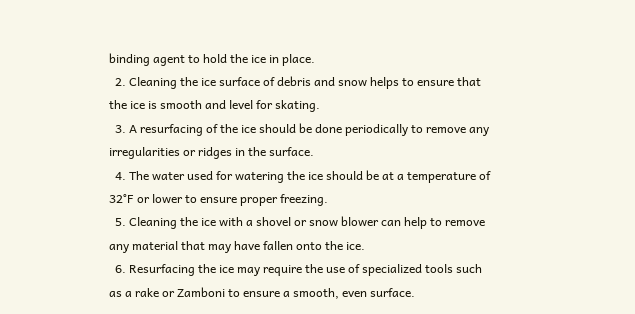binding agent to hold the ice in place.
  2. Cleaning the ice surface of debris and snow helps to ensure that the ice is smooth and level for skating.
  3. A resurfacing of the ice should be done periodically to remove any irregularities or ridges in the surface.
  4. The water used for watering the ice should be at a temperature of 32°F or lower to ensure proper freezing.
  5. Cleaning the ice with a shovel or snow blower can help to remove any material that may have fallen onto the ice.
  6. Resurfacing the ice may require the use of specialized tools such as a rake or Zamboni to ensure a smooth, even surface.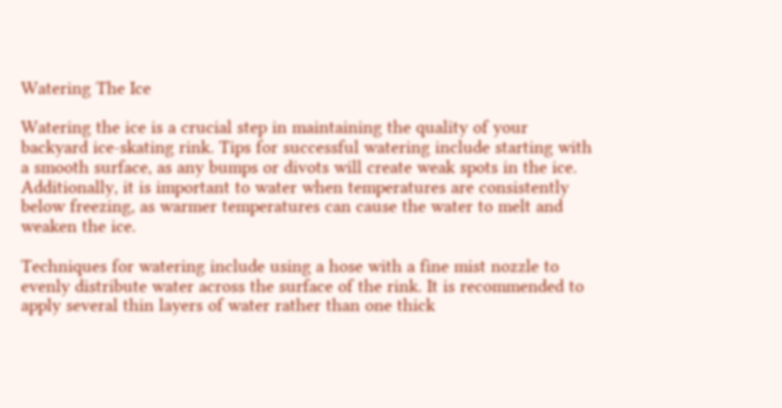Watering The Ice

Watering the ice is a crucial step in maintaining the quality of your backyard ice-skating rink. Tips for successful watering include starting with a smooth surface, as any bumps or divots will create weak spots in the ice. Additionally, it is important to water when temperatures are consistently below freezing, as warmer temperatures can cause the water to melt and weaken the ice.

Techniques for watering include using a hose with a fine mist nozzle to evenly distribute water across the surface of the rink. It is recommended to apply several thin layers of water rather than one thick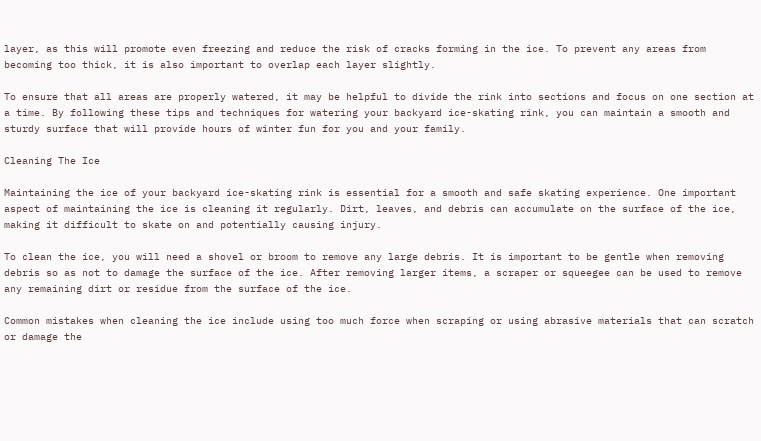layer, as this will promote even freezing and reduce the risk of cracks forming in the ice. To prevent any areas from becoming too thick, it is also important to overlap each layer slightly.

To ensure that all areas are properly watered, it may be helpful to divide the rink into sections and focus on one section at a time. By following these tips and techniques for watering your backyard ice-skating rink, you can maintain a smooth and sturdy surface that will provide hours of winter fun for you and your family.

Cleaning The Ice

Maintaining the ice of your backyard ice-skating rink is essential for a smooth and safe skating experience. One important aspect of maintaining the ice is cleaning it regularly. Dirt, leaves, and debris can accumulate on the surface of the ice, making it difficult to skate on and potentially causing injury.

To clean the ice, you will need a shovel or broom to remove any large debris. It is important to be gentle when removing debris so as not to damage the surface of the ice. After removing larger items, a scraper or squeegee can be used to remove any remaining dirt or residue from the surface of the ice.

Common mistakes when cleaning the ice include using too much force when scraping or using abrasive materials that can scratch or damage the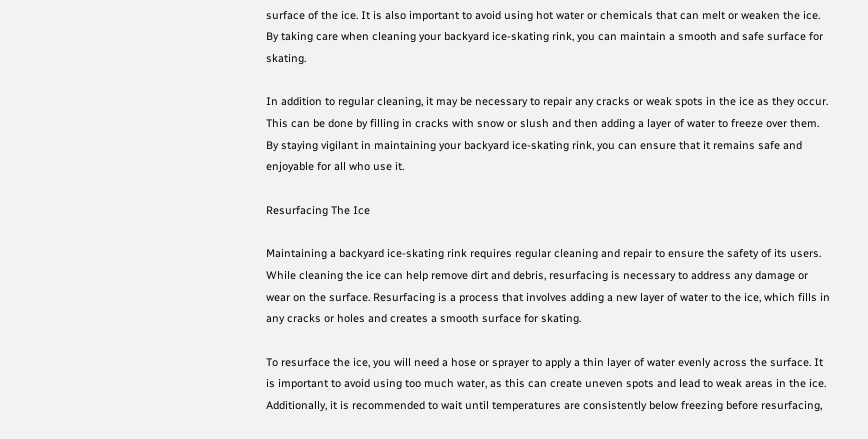surface of the ice. It is also important to avoid using hot water or chemicals that can melt or weaken the ice. By taking care when cleaning your backyard ice-skating rink, you can maintain a smooth and safe surface for skating.

In addition to regular cleaning, it may be necessary to repair any cracks or weak spots in the ice as they occur. This can be done by filling in cracks with snow or slush and then adding a layer of water to freeze over them. By staying vigilant in maintaining your backyard ice-skating rink, you can ensure that it remains safe and enjoyable for all who use it.

Resurfacing The Ice

Maintaining a backyard ice-skating rink requires regular cleaning and repair to ensure the safety of its users. While cleaning the ice can help remove dirt and debris, resurfacing is necessary to address any damage or wear on the surface. Resurfacing is a process that involves adding a new layer of water to the ice, which fills in any cracks or holes and creates a smooth surface for skating.

To resurface the ice, you will need a hose or sprayer to apply a thin layer of water evenly across the surface. It is important to avoid using too much water, as this can create uneven spots and lead to weak areas in the ice. Additionally, it is recommended to wait until temperatures are consistently below freezing before resurfacing,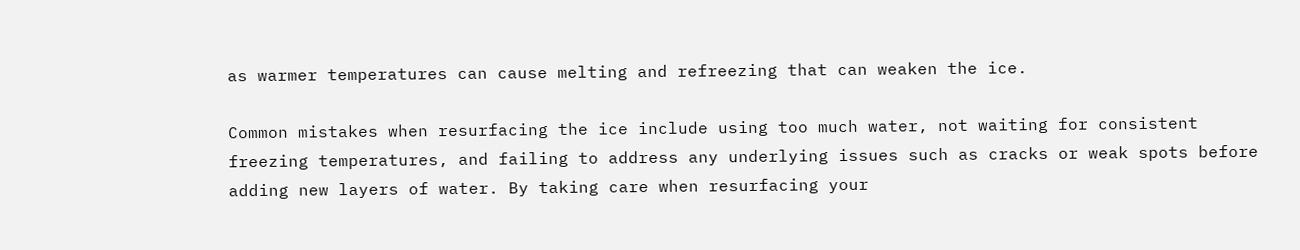as warmer temperatures can cause melting and refreezing that can weaken the ice.

Common mistakes when resurfacing the ice include using too much water, not waiting for consistent freezing temperatures, and failing to address any underlying issues such as cracks or weak spots before adding new layers of water. By taking care when resurfacing your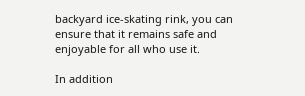backyard ice-skating rink, you can ensure that it remains safe and enjoyable for all who use it.

In addition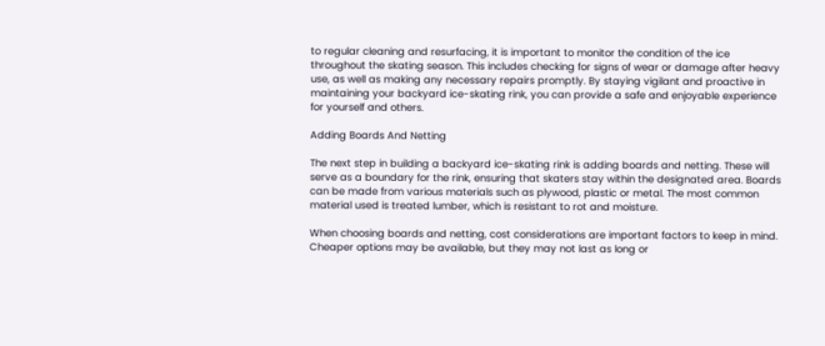to regular cleaning and resurfacing, it is important to monitor the condition of the ice throughout the skating season. This includes checking for signs of wear or damage after heavy use, as well as making any necessary repairs promptly. By staying vigilant and proactive in maintaining your backyard ice-skating rink, you can provide a safe and enjoyable experience for yourself and others.

Adding Boards And Netting

The next step in building a backyard ice-skating rink is adding boards and netting. These will serve as a boundary for the rink, ensuring that skaters stay within the designated area. Boards can be made from various materials such as plywood, plastic or metal. The most common material used is treated lumber, which is resistant to rot and moisture.

When choosing boards and netting, cost considerations are important factors to keep in mind. Cheaper options may be available, but they may not last as long or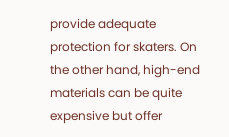provide adequate protection for skaters. On the other hand, high-end materials can be quite expensive but offer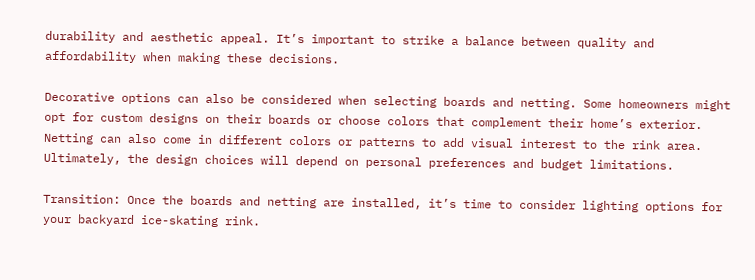durability and aesthetic appeal. It’s important to strike a balance between quality and affordability when making these decisions.

Decorative options can also be considered when selecting boards and netting. Some homeowners might opt for custom designs on their boards or choose colors that complement their home’s exterior. Netting can also come in different colors or patterns to add visual interest to the rink area. Ultimately, the design choices will depend on personal preferences and budget limitations.

Transition: Once the boards and netting are installed, it’s time to consider lighting options for your backyard ice-skating rink.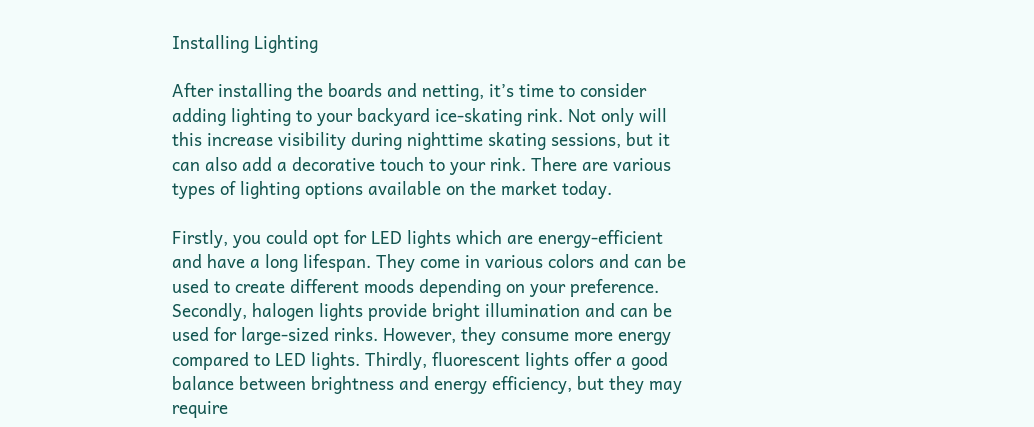Installing Lighting

After installing the boards and netting, it’s time to consider adding lighting to your backyard ice-skating rink. Not only will this increase visibility during nighttime skating sessions, but it can also add a decorative touch to your rink. There are various types of lighting options available on the market today.

Firstly, you could opt for LED lights which are energy-efficient and have a long lifespan. They come in various colors and can be used to create different moods depending on your preference. Secondly, halogen lights provide bright illumination and can be used for large-sized rinks. However, they consume more energy compared to LED lights. Thirdly, fluorescent lights offer a good balance between brightness and energy efficiency, but they may require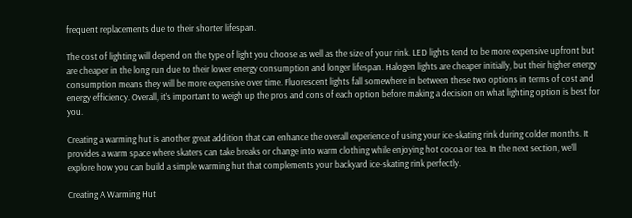frequent replacements due to their shorter lifespan.

The cost of lighting will depend on the type of light you choose as well as the size of your rink. LED lights tend to be more expensive upfront but are cheaper in the long run due to their lower energy consumption and longer lifespan. Halogen lights are cheaper initially, but their higher energy consumption means they will be more expensive over time. Fluorescent lights fall somewhere in between these two options in terms of cost and energy efficiency. Overall, it’s important to weigh up the pros and cons of each option before making a decision on what lighting option is best for you.

Creating a warming hut is another great addition that can enhance the overall experience of using your ice-skating rink during colder months. It provides a warm space where skaters can take breaks or change into warm clothing while enjoying hot cocoa or tea. In the next section, we’ll explore how you can build a simple warming hut that complements your backyard ice-skating rink perfectly.

Creating A Warming Hut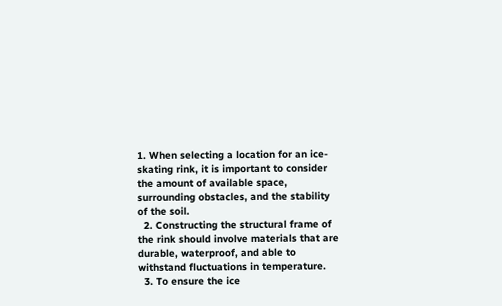1. When selecting a location for an ice-skating rink, it is important to consider the amount of available space, surrounding obstacles, and the stability of the soil.
  2. Constructing the structural frame of the rink should involve materials that are durable, waterproof, and able to withstand fluctuations in temperature.
  3. To ensure the ice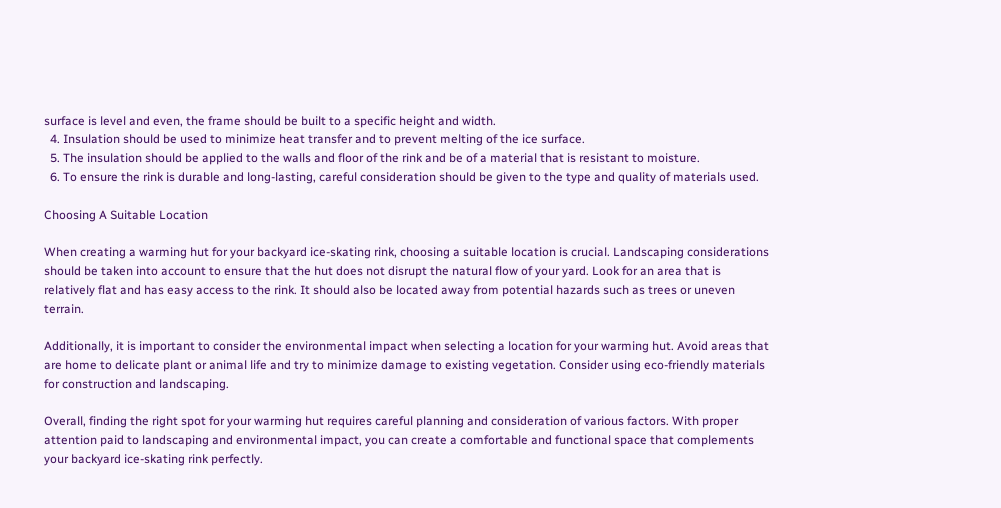surface is level and even, the frame should be built to a specific height and width.
  4. Insulation should be used to minimize heat transfer and to prevent melting of the ice surface.
  5. The insulation should be applied to the walls and floor of the rink and be of a material that is resistant to moisture.
  6. To ensure the rink is durable and long-lasting, careful consideration should be given to the type and quality of materials used.

Choosing A Suitable Location

When creating a warming hut for your backyard ice-skating rink, choosing a suitable location is crucial. Landscaping considerations should be taken into account to ensure that the hut does not disrupt the natural flow of your yard. Look for an area that is relatively flat and has easy access to the rink. It should also be located away from potential hazards such as trees or uneven terrain.

Additionally, it is important to consider the environmental impact when selecting a location for your warming hut. Avoid areas that are home to delicate plant or animal life and try to minimize damage to existing vegetation. Consider using eco-friendly materials for construction and landscaping.

Overall, finding the right spot for your warming hut requires careful planning and consideration of various factors. With proper attention paid to landscaping and environmental impact, you can create a comfortable and functional space that complements your backyard ice-skating rink perfectly.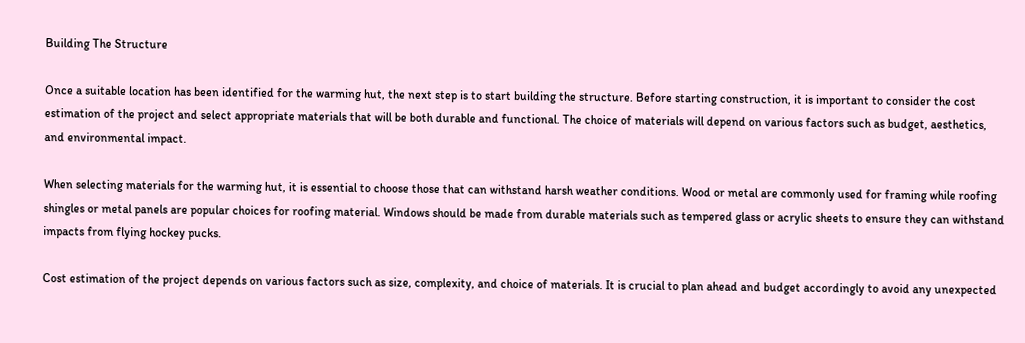Building The Structure

Once a suitable location has been identified for the warming hut, the next step is to start building the structure. Before starting construction, it is important to consider the cost estimation of the project and select appropriate materials that will be both durable and functional. The choice of materials will depend on various factors such as budget, aesthetics, and environmental impact.

When selecting materials for the warming hut, it is essential to choose those that can withstand harsh weather conditions. Wood or metal are commonly used for framing while roofing shingles or metal panels are popular choices for roofing material. Windows should be made from durable materials such as tempered glass or acrylic sheets to ensure they can withstand impacts from flying hockey pucks.

Cost estimation of the project depends on various factors such as size, complexity, and choice of materials. It is crucial to plan ahead and budget accordingly to avoid any unexpected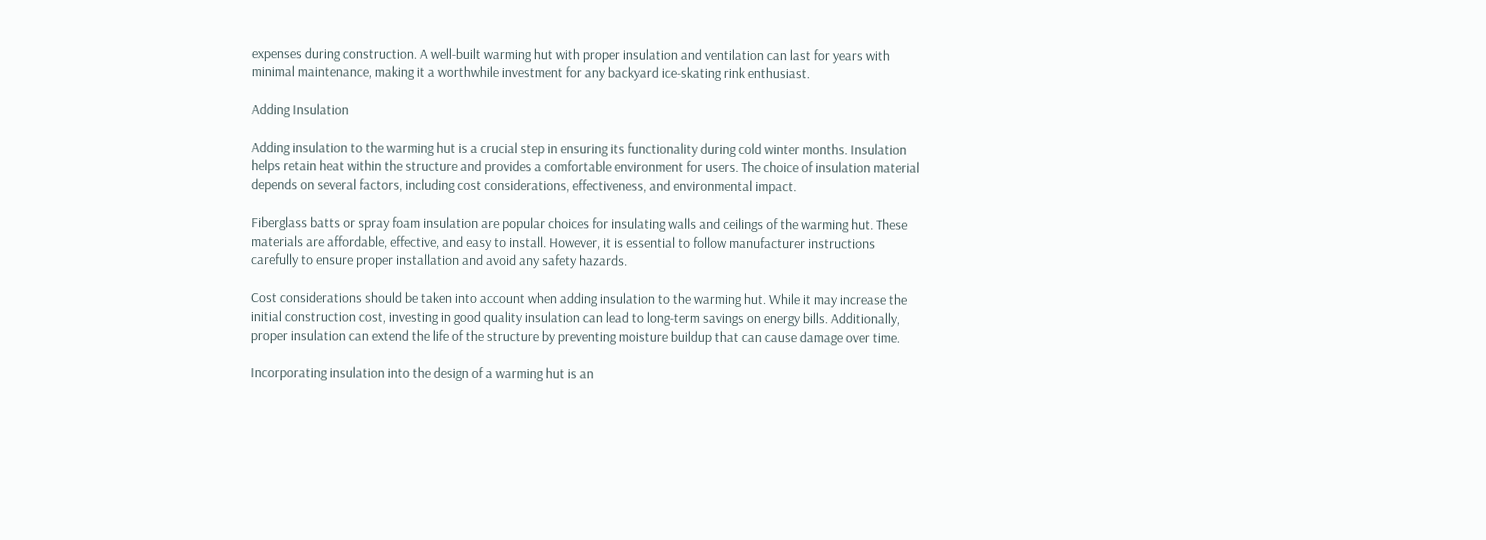expenses during construction. A well-built warming hut with proper insulation and ventilation can last for years with minimal maintenance, making it a worthwhile investment for any backyard ice-skating rink enthusiast.

Adding Insulation

Adding insulation to the warming hut is a crucial step in ensuring its functionality during cold winter months. Insulation helps retain heat within the structure and provides a comfortable environment for users. The choice of insulation material depends on several factors, including cost considerations, effectiveness, and environmental impact.

Fiberglass batts or spray foam insulation are popular choices for insulating walls and ceilings of the warming hut. These materials are affordable, effective, and easy to install. However, it is essential to follow manufacturer instructions carefully to ensure proper installation and avoid any safety hazards.

Cost considerations should be taken into account when adding insulation to the warming hut. While it may increase the initial construction cost, investing in good quality insulation can lead to long-term savings on energy bills. Additionally, proper insulation can extend the life of the structure by preventing moisture buildup that can cause damage over time.

Incorporating insulation into the design of a warming hut is an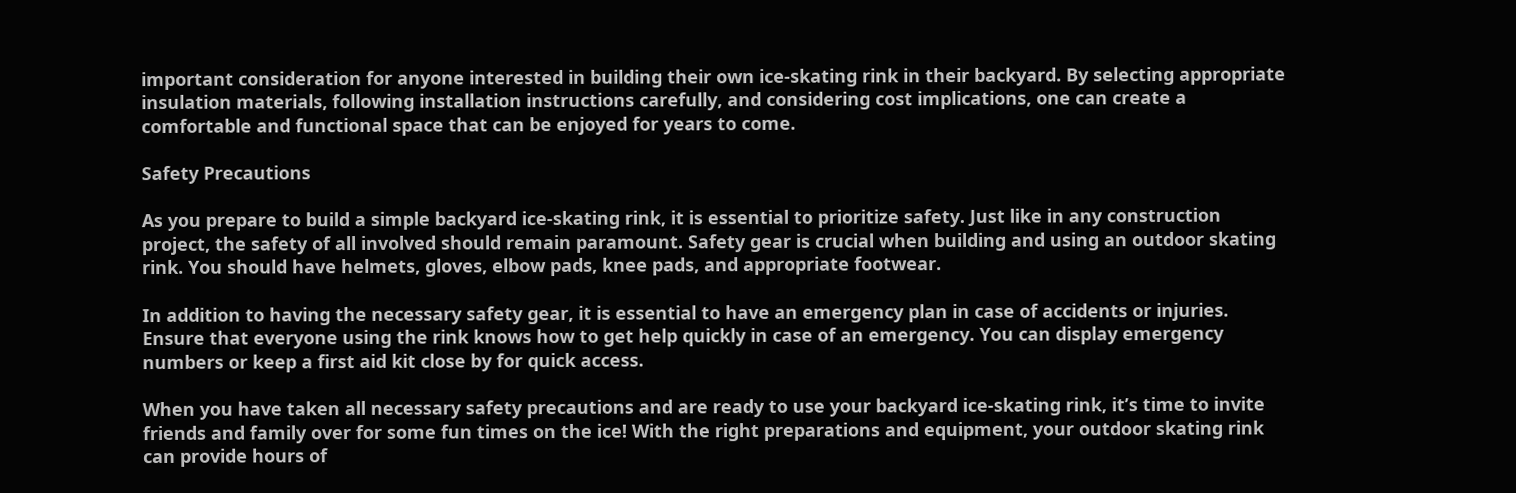important consideration for anyone interested in building their own ice-skating rink in their backyard. By selecting appropriate insulation materials, following installation instructions carefully, and considering cost implications, one can create a comfortable and functional space that can be enjoyed for years to come.

Safety Precautions

As you prepare to build a simple backyard ice-skating rink, it is essential to prioritize safety. Just like in any construction project, the safety of all involved should remain paramount. Safety gear is crucial when building and using an outdoor skating rink. You should have helmets, gloves, elbow pads, knee pads, and appropriate footwear.

In addition to having the necessary safety gear, it is essential to have an emergency plan in case of accidents or injuries. Ensure that everyone using the rink knows how to get help quickly in case of an emergency. You can display emergency numbers or keep a first aid kit close by for quick access.

When you have taken all necessary safety precautions and are ready to use your backyard ice-skating rink, it’s time to invite friends and family over for some fun times on the ice! With the right preparations and equipment, your outdoor skating rink can provide hours of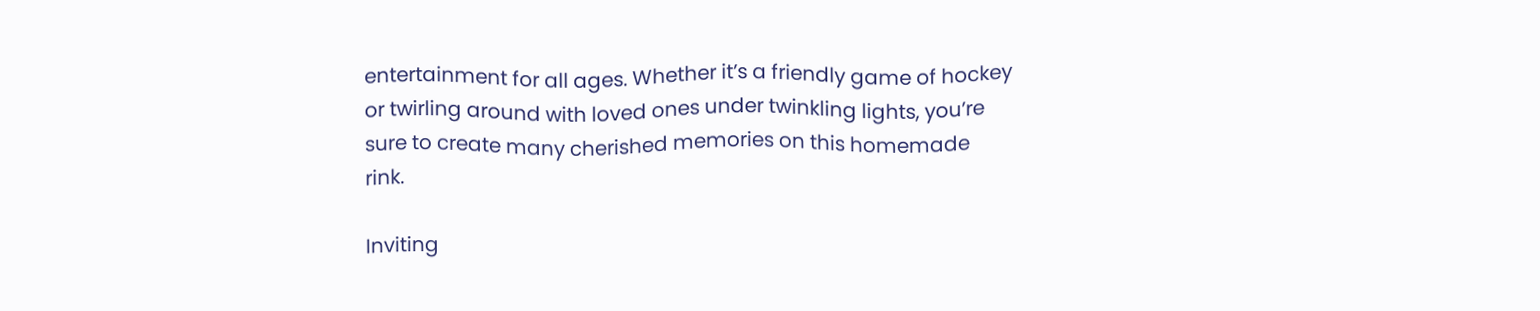entertainment for all ages. Whether it’s a friendly game of hockey or twirling around with loved ones under twinkling lights, you’re sure to create many cherished memories on this homemade rink.

Inviting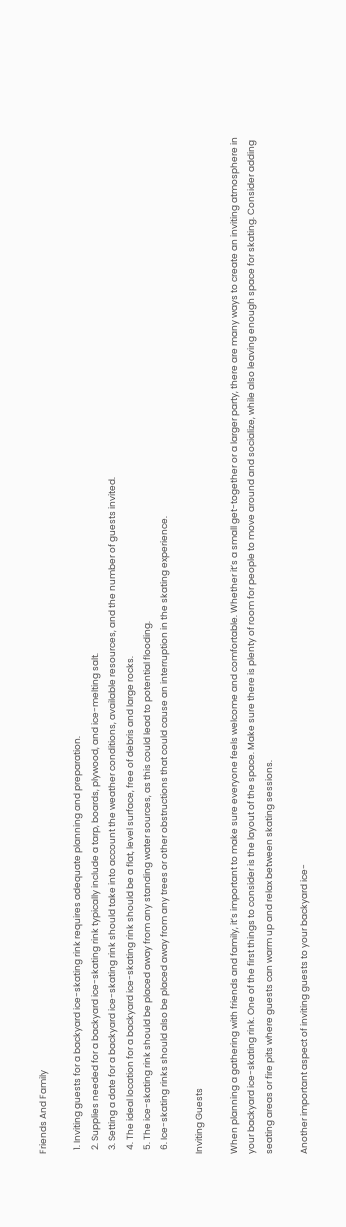Friends And Family

  1. Inviting guests for a backyard ice-skating rink requires adequate planning and preparation.
  2. Supplies needed for a backyard ice-skating rink typically include a tarp, boards, plywood, and ice-melting salt.
  3. Setting a date for a backyard ice-skating rink should take into account the weather conditions, available resources, and the number of guests invited.
  4. The ideal location for a backyard ice-skating rink should be a flat, level surface, free of debris and large rocks.
  5. The ice-skating rink should be placed away from any standing water sources, as this could lead to potential flooding.
  6. Ice-skating rinks should also be placed away from any trees or other obstructions that could cause an interruption in the skating experience.

Inviting Guests

When planning a gathering with friends and family, it’s important to make sure everyone feels welcome and comfortable. Whether it’s a small get-together or a larger party, there are many ways to create an inviting atmosphere in your backyard ice-skating rink. One of the first things to consider is the layout of the space. Make sure there is plenty of room for people to move around and socialize, while also leaving enough space for skating. Consider adding seating areas or fire pits where guests can warm up and relax between skating sessions.

Another important aspect of inviting guests to your backyard ice-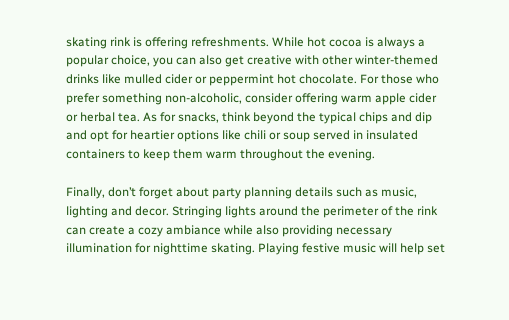skating rink is offering refreshments. While hot cocoa is always a popular choice, you can also get creative with other winter-themed drinks like mulled cider or peppermint hot chocolate. For those who prefer something non-alcoholic, consider offering warm apple cider or herbal tea. As for snacks, think beyond the typical chips and dip and opt for heartier options like chili or soup served in insulated containers to keep them warm throughout the evening.

Finally, don’t forget about party planning details such as music, lighting and decor. Stringing lights around the perimeter of the rink can create a cozy ambiance while also providing necessary illumination for nighttime skating. Playing festive music will help set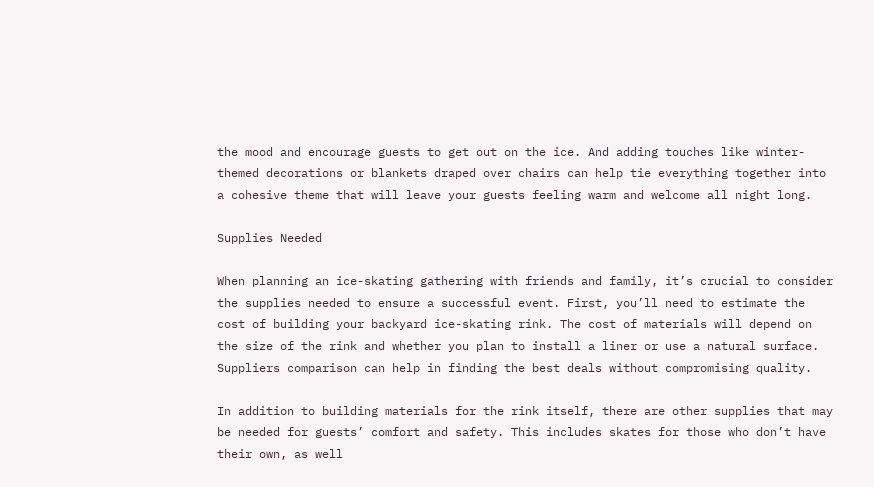the mood and encourage guests to get out on the ice. And adding touches like winter-themed decorations or blankets draped over chairs can help tie everything together into a cohesive theme that will leave your guests feeling warm and welcome all night long.

Supplies Needed

When planning an ice-skating gathering with friends and family, it’s crucial to consider the supplies needed to ensure a successful event. First, you’ll need to estimate the cost of building your backyard ice-skating rink. The cost of materials will depend on the size of the rink and whether you plan to install a liner or use a natural surface. Suppliers comparison can help in finding the best deals without compromising quality.

In addition to building materials for the rink itself, there are other supplies that may be needed for guests’ comfort and safety. This includes skates for those who don’t have their own, as well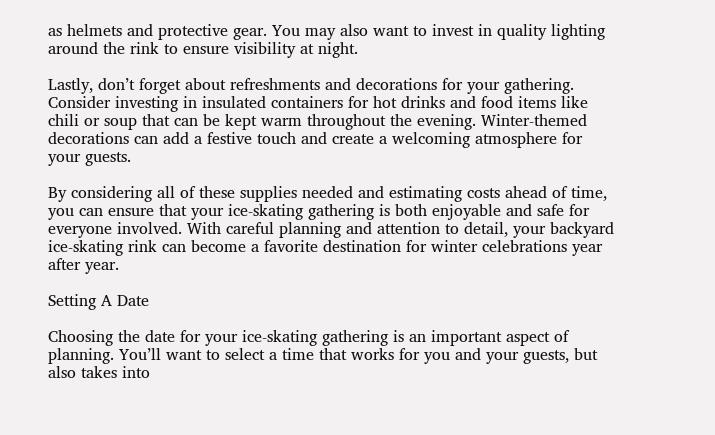as helmets and protective gear. You may also want to invest in quality lighting around the rink to ensure visibility at night.

Lastly, don’t forget about refreshments and decorations for your gathering. Consider investing in insulated containers for hot drinks and food items like chili or soup that can be kept warm throughout the evening. Winter-themed decorations can add a festive touch and create a welcoming atmosphere for your guests.

By considering all of these supplies needed and estimating costs ahead of time, you can ensure that your ice-skating gathering is both enjoyable and safe for everyone involved. With careful planning and attention to detail, your backyard ice-skating rink can become a favorite destination for winter celebrations year after year.

Setting A Date

Choosing the date for your ice-skating gathering is an important aspect of planning. You’ll want to select a time that works for you and your guests, but also takes into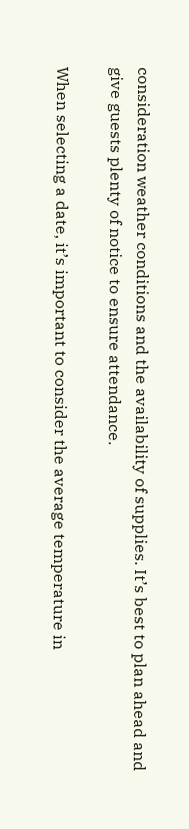consideration weather conditions and the availability of supplies. It’s best to plan ahead and give guests plenty of notice to ensure attendance.

When selecting a date, it’s important to consider the average temperature in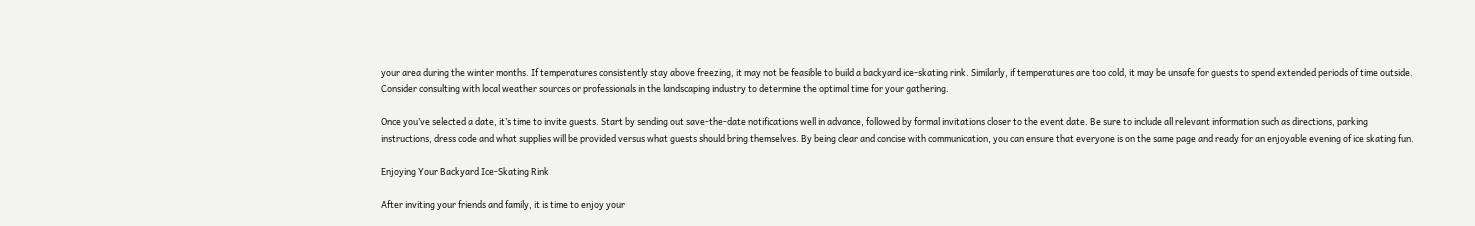your area during the winter months. If temperatures consistently stay above freezing, it may not be feasible to build a backyard ice-skating rink. Similarly, if temperatures are too cold, it may be unsafe for guests to spend extended periods of time outside. Consider consulting with local weather sources or professionals in the landscaping industry to determine the optimal time for your gathering.

Once you’ve selected a date, it’s time to invite guests. Start by sending out save-the-date notifications well in advance, followed by formal invitations closer to the event date. Be sure to include all relevant information such as directions, parking instructions, dress code and what supplies will be provided versus what guests should bring themselves. By being clear and concise with communication, you can ensure that everyone is on the same page and ready for an enjoyable evening of ice skating fun.

Enjoying Your Backyard Ice-Skating Rink

After inviting your friends and family, it is time to enjoy your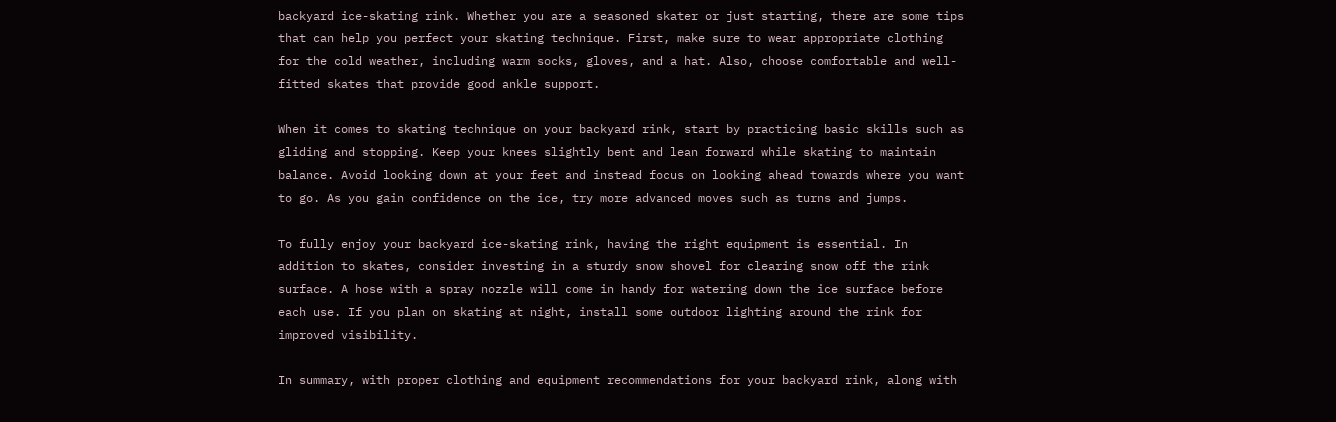backyard ice-skating rink. Whether you are a seasoned skater or just starting, there are some tips that can help you perfect your skating technique. First, make sure to wear appropriate clothing for the cold weather, including warm socks, gloves, and a hat. Also, choose comfortable and well-fitted skates that provide good ankle support.

When it comes to skating technique on your backyard rink, start by practicing basic skills such as gliding and stopping. Keep your knees slightly bent and lean forward while skating to maintain balance. Avoid looking down at your feet and instead focus on looking ahead towards where you want to go. As you gain confidence on the ice, try more advanced moves such as turns and jumps.

To fully enjoy your backyard ice-skating rink, having the right equipment is essential. In addition to skates, consider investing in a sturdy snow shovel for clearing snow off the rink surface. A hose with a spray nozzle will come in handy for watering down the ice surface before each use. If you plan on skating at night, install some outdoor lighting around the rink for improved visibility.

In summary, with proper clothing and equipment recommendations for your backyard rink, along with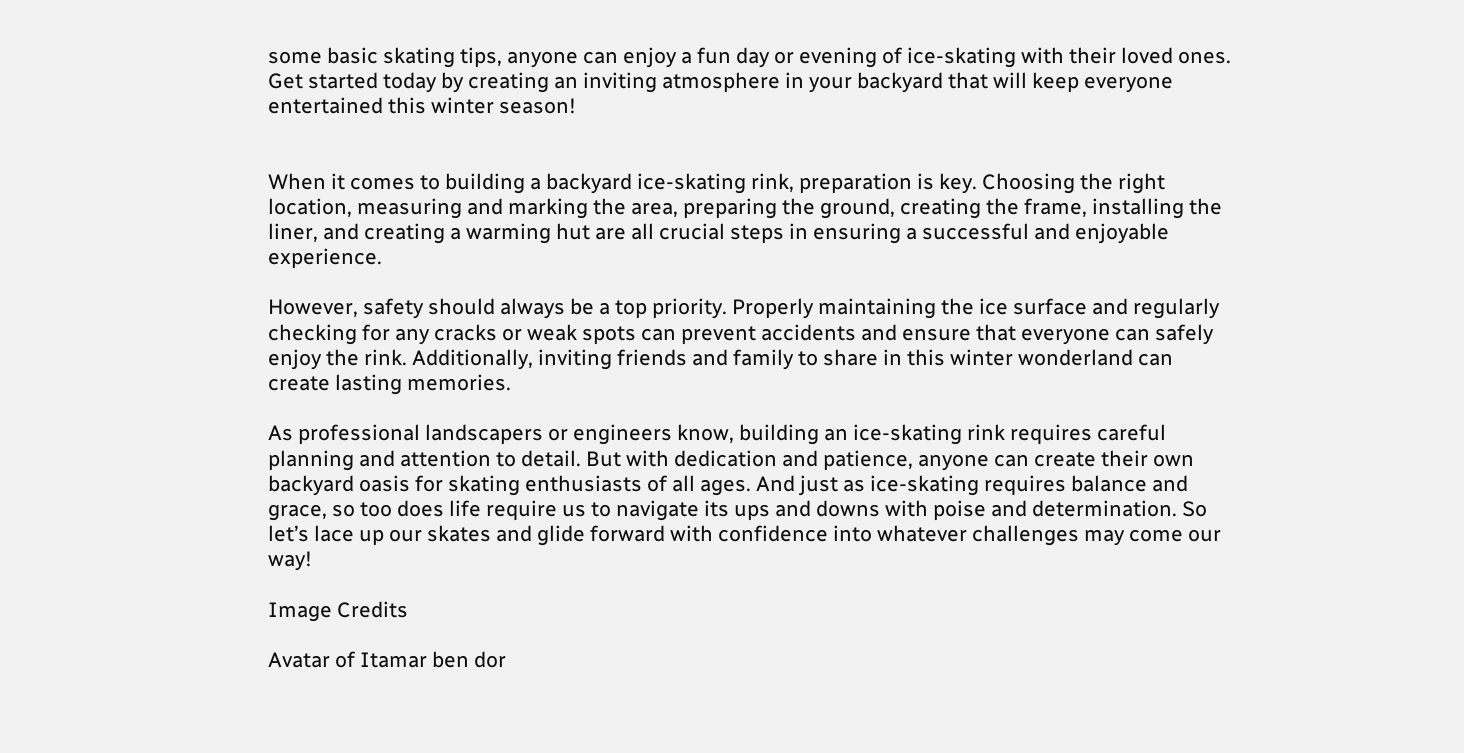some basic skating tips, anyone can enjoy a fun day or evening of ice-skating with their loved ones. Get started today by creating an inviting atmosphere in your backyard that will keep everyone entertained this winter season!


When it comes to building a backyard ice-skating rink, preparation is key. Choosing the right location, measuring and marking the area, preparing the ground, creating the frame, installing the liner, and creating a warming hut are all crucial steps in ensuring a successful and enjoyable experience.

However, safety should always be a top priority. Properly maintaining the ice surface and regularly checking for any cracks or weak spots can prevent accidents and ensure that everyone can safely enjoy the rink. Additionally, inviting friends and family to share in this winter wonderland can create lasting memories.

As professional landscapers or engineers know, building an ice-skating rink requires careful planning and attention to detail. But with dedication and patience, anyone can create their own backyard oasis for skating enthusiasts of all ages. And just as ice-skating requires balance and grace, so too does life require us to navigate its ups and downs with poise and determination. So let’s lace up our skates and glide forward with confidence into whatever challenges may come our way!

Image Credits

Avatar of Itamar ben dor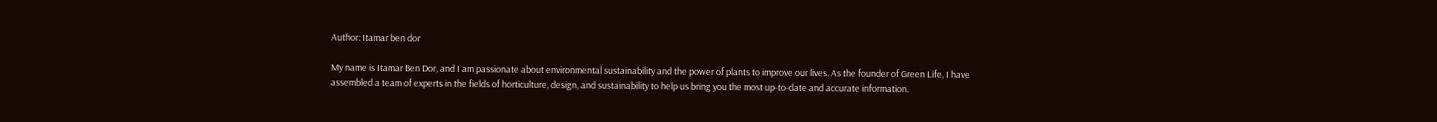Author: Itamar ben dor

My name is Itamar Ben Dor, and I am passionate about environmental sustainability and the power of plants to improve our lives. As the founder of Green Life, I have assembled a team of experts in the fields of horticulture, design, and sustainability to help us bring you the most up-to-date and accurate information.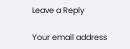Leave a Reply

Your email address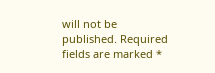will not be published. Required fields are marked *